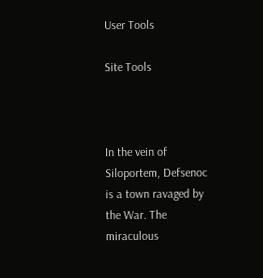User Tools

Site Tools



In the vein of Siloportem, Defsenoc is a town ravaged by the War. The miraculous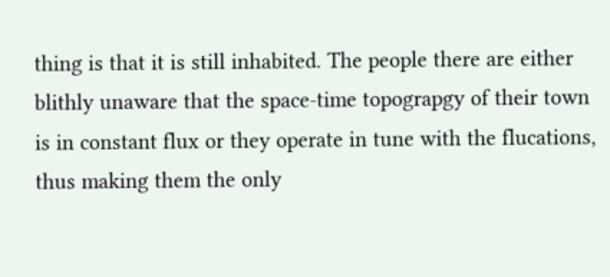thing is that it is still inhabited. The people there are either blithly unaware that the space-time topograpgy of their town is in constant flux or they operate in tune with the flucations, thus making them the only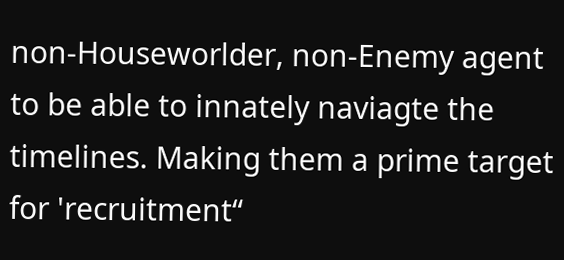non-Houseworlder, non-Enemy agent to be able to innately naviagte the timelines. Making them a prime target for 'recruitment“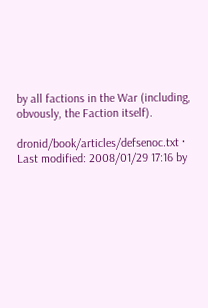by all factions in the War (including, obvously, the Faction itself).

dronid/book/articles/defsenoc.txt · Last modified: 2008/01/29 17:16 by